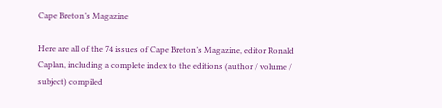Cape Breton’s Magazine

Here are all of the 74 issues of Cape Breton’s Magazine, editor Ronald Caplan, including a complete index to the editions (author / volume / subject) compiled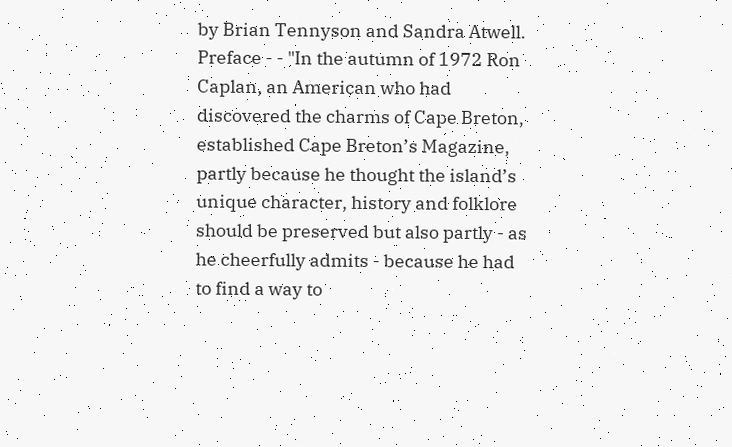by Brian Tennyson and Sandra Atwell. Preface - - "In the autumn of 1972 Ron Caplan, an American who had discovered the charms of Cape Breton, established Cape Breton’s Magazine, partly because he thought the island’s unique character, history and folklore should be preserved but also partly - as he cheerfully admits - because he had to find a way to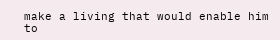make a living that would enable him to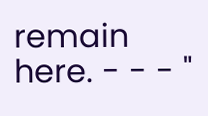remain here. - - - "